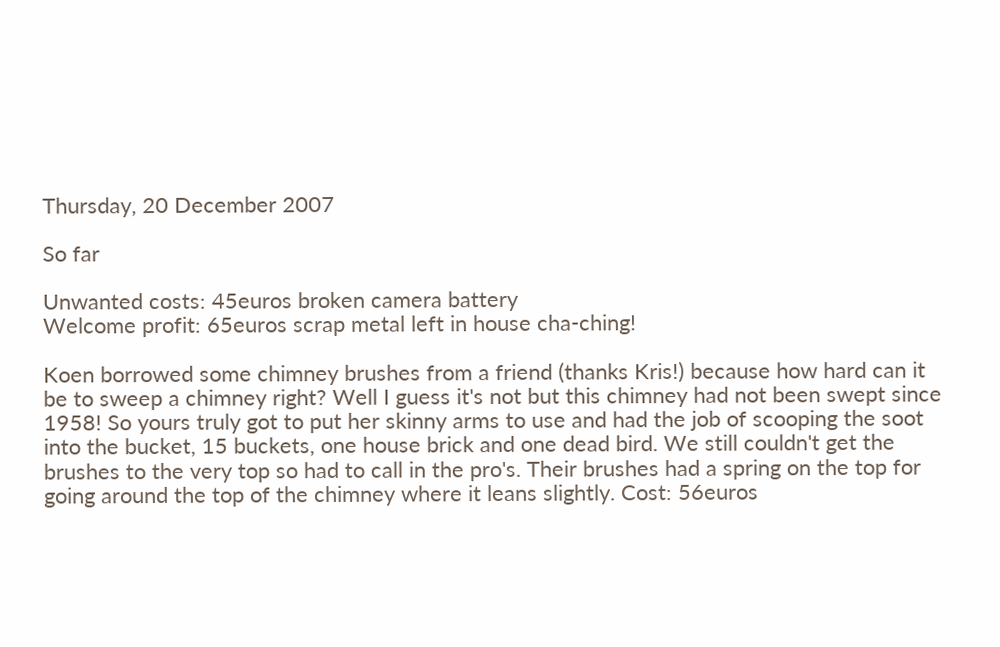Thursday, 20 December 2007

So far

Unwanted costs: 45euros broken camera battery
Welcome profit: 65euros scrap metal left in house cha-ching!

Koen borrowed some chimney brushes from a friend (thanks Kris!) because how hard can it be to sweep a chimney right? Well I guess it's not but this chimney had not been swept since 1958! So yours truly got to put her skinny arms to use and had the job of scooping the soot into the bucket, 15 buckets, one house brick and one dead bird. We still couldn't get the brushes to the very top so had to call in the pro's. Their brushes had a spring on the top for going around the top of the chimney where it leans slightly. Cost: 56euros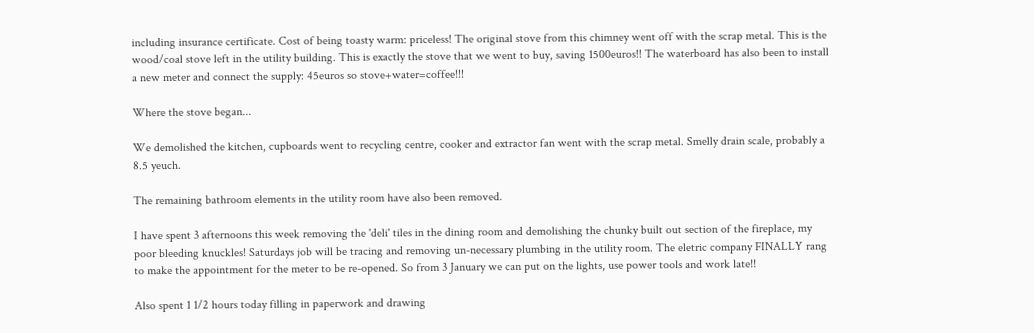including insurance certificate. Cost of being toasty warm: priceless! The original stove from this chimney went off with the scrap metal. This is the wood/coal stove left in the utility building. This is exactly the stove that we went to buy, saving 1500euros!! The waterboard has also been to install a new meter and connect the supply: 45euros so stove+water=coffee!!!

Where the stove began...

We demolished the kitchen, cupboards went to recycling centre, cooker and extractor fan went with the scrap metal. Smelly drain scale, probably a 8.5 yeuch.

The remaining bathroom elements in the utility room have also been removed.

I have spent 3 afternoons this week removing the 'deli' tiles in the dining room and demolishing the chunky built out section of the fireplace, my poor bleeding knuckles! Saturdays job will be tracing and removing un-necessary plumbing in the utility room. The eletric company FINALLY rang to make the appointment for the meter to be re-opened. So from 3 January we can put on the lights, use power tools and work late!!

Also spent 1 1/2 hours today filling in paperwork and drawing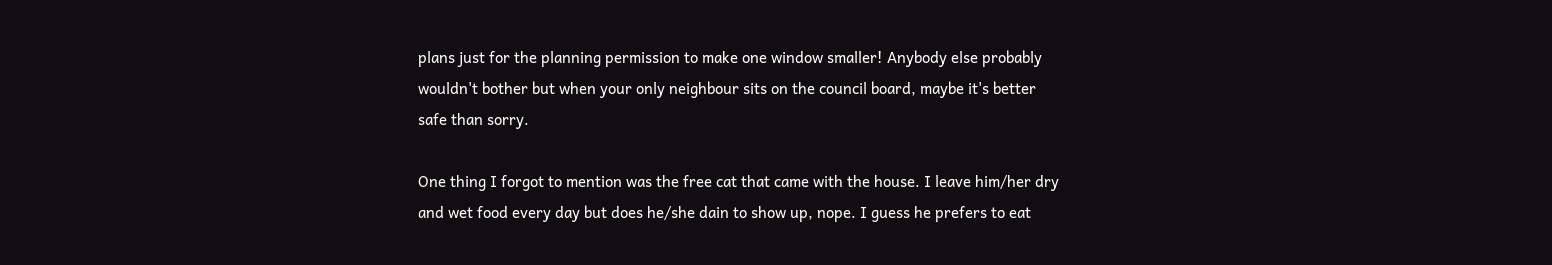plans just for the planning permission to make one window smaller! Anybody else probably wouldn't bother but when your only neighbour sits on the council board, maybe it's better safe than sorry.

One thing I forgot to mention was the free cat that came with the house. I leave him/her dry and wet food every day but does he/she dain to show up, nope. I guess he prefers to eat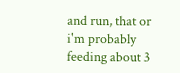and run, that or i'm probably feeding about 3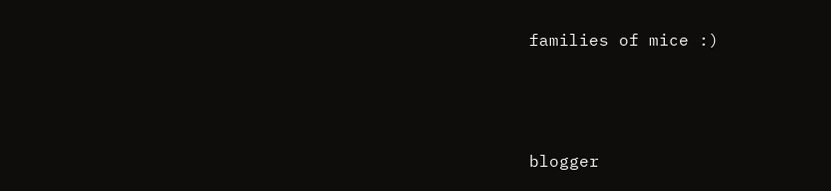families of mice :)



blogger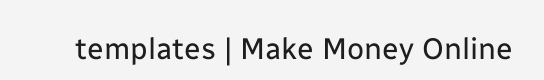templates | Make Money Online